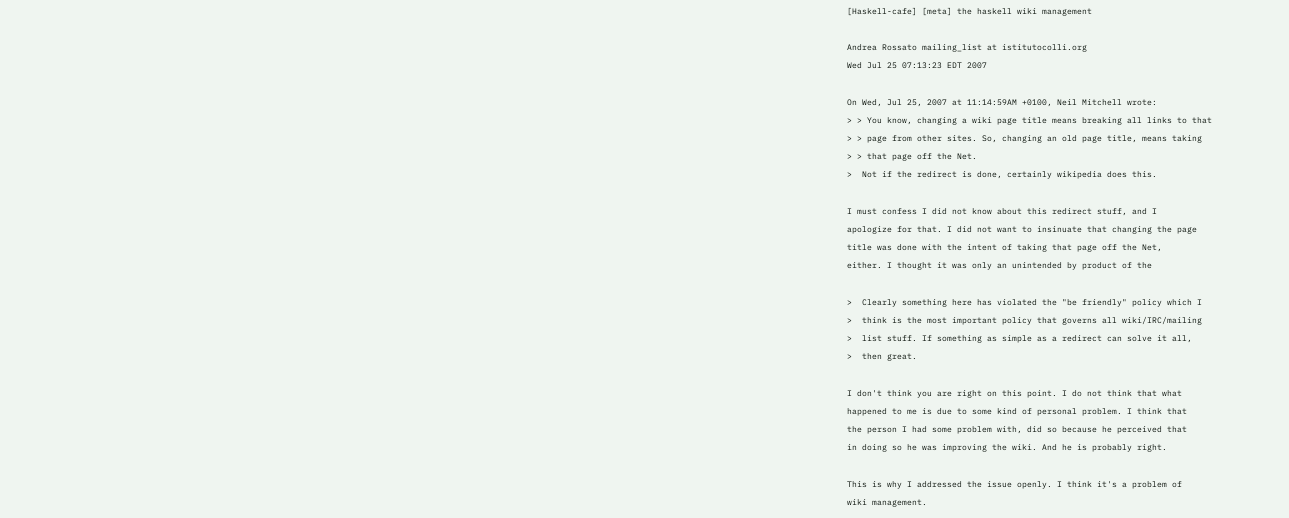[Haskell-cafe] [meta] the haskell wiki management

Andrea Rossato mailing_list at istitutocolli.org
Wed Jul 25 07:13:23 EDT 2007

On Wed, Jul 25, 2007 at 11:14:59AM +0100, Neil Mitchell wrote:
> > You know, changing a wiki page title means breaking all links to that
> > page from other sites. So, changing an old page title, means taking
> > that page off the Net.
>  Not if the redirect is done, certainly wikipedia does this.

I must confess I did not know about this redirect stuff, and I
apologize for that. I did not want to insinuate that changing the page
title was done with the intent of taking that page off the Net,
either. I thought it was only an unintended by product of the

>  Clearly something here has violated the "be friendly" policy which I
>  think is the most important policy that governs all wiki/IRC/mailing
>  list stuff. If something as simple as a redirect can solve it all,
>  then great.

I don't think you are right on this point. I do not think that what
happened to me is due to some kind of personal problem. I think that
the person I had some problem with, did so because he perceived that
in doing so he was improving the wiki. And he is probably right.

This is why I addressed the issue openly. I think it's a problem of
wiki management.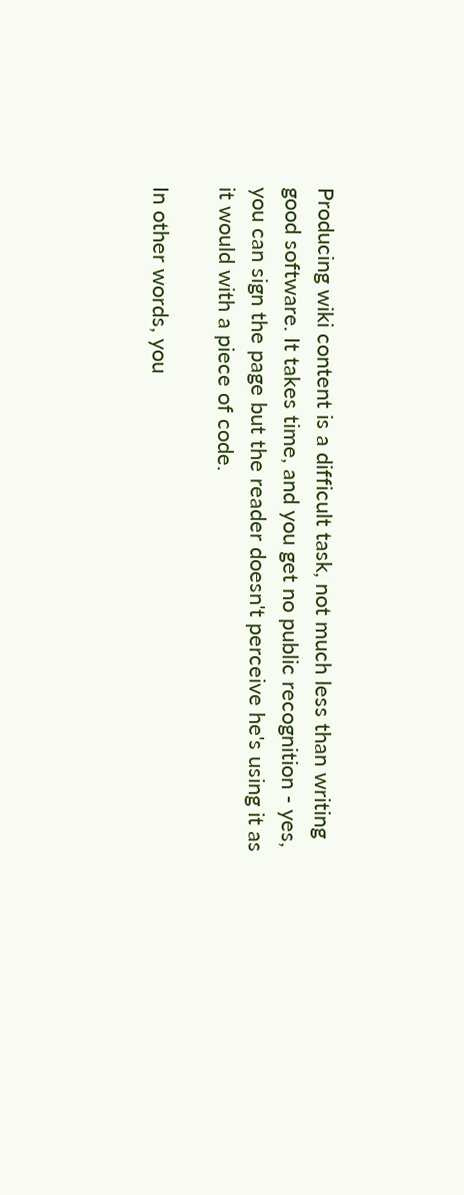Producing wiki content is a difficult task, not much less than writing
good software. It takes time, and you get no public recognition - yes,
you can sign the page but the reader doesn't perceive he's using it as
it would with a piece of code.

In other words, you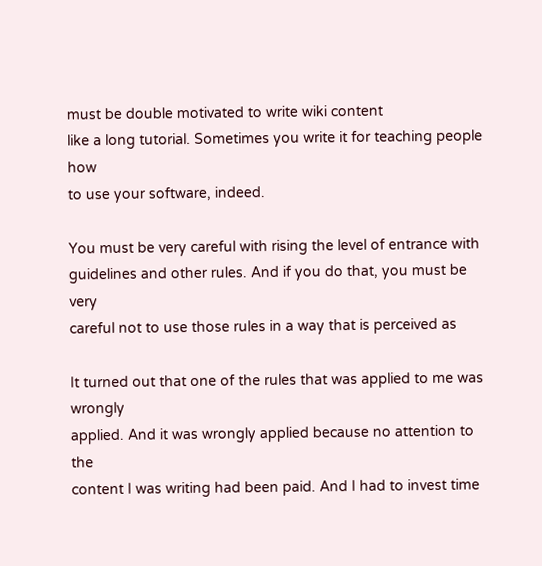must be double motivated to write wiki content
like a long tutorial. Sometimes you write it for teaching people how
to use your software, indeed.

You must be very careful with rising the level of entrance with
guidelines and other rules. And if you do that, you must be very
careful not to use those rules in a way that is perceived as

It turned out that one of the rules that was applied to me was wrongly
applied. And it was wrongly applied because no attention to the
content I was writing had been paid. And I had to invest time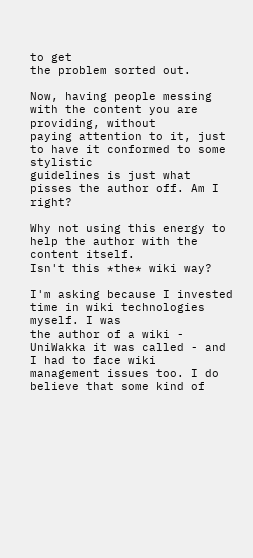to get
the problem sorted out.

Now, having people messing with the content you are providing, without
paying attention to it, just to have it conformed to some stylistic
guidelines is just what pisses the author off. Am I right?

Why not using this energy to help the author with the content itself.
Isn't this *the* wiki way?

I'm asking because I invested time in wiki technologies myself. I was
the author of a wiki - UniWakka it was called - and I had to face wiki
management issues too. I do believe that some kind of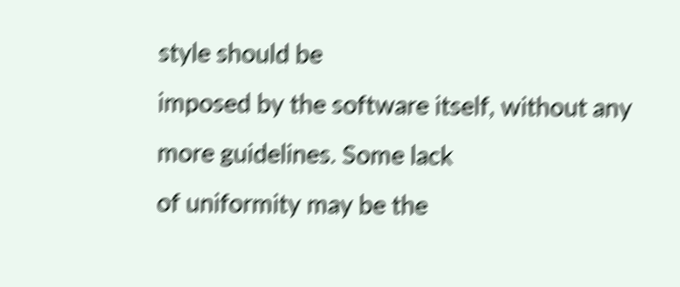style should be
imposed by the software itself, without any more guidelines. Some lack
of uniformity may be the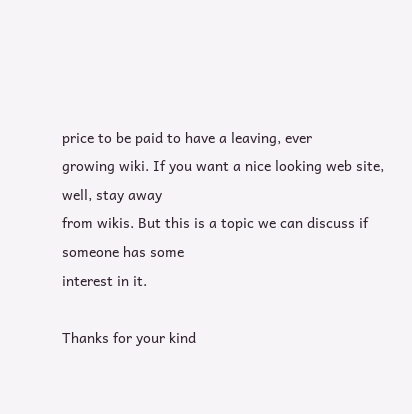price to be paid to have a leaving, ever
growing wiki. If you want a nice looking web site, well, stay away
from wikis. But this is a topic we can discuss if someone has some
interest in it.

Thanks for your kind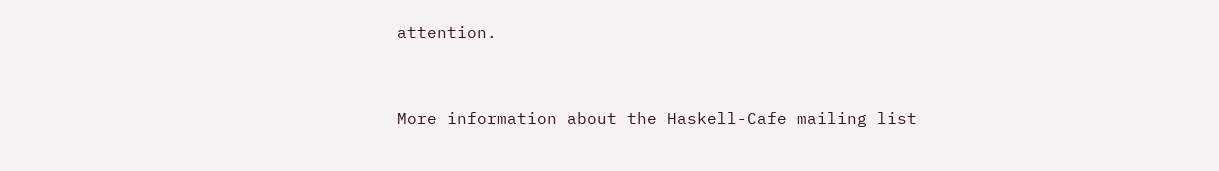attention.


More information about the Haskell-Cafe mailing list